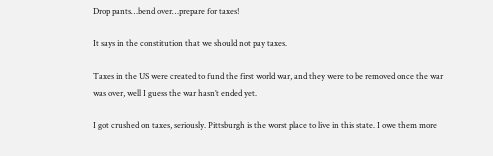Drop pants…bend over…prepare for taxes!

It says in the constitution that we should not pay taxes.

Taxes in the US were created to fund the first world war, and they were to be removed once the war was over, well I guess the war hasn’t ended yet.

I got crushed on taxes, seriously. Pittsburgh is the worst place to live in this state. I owe them more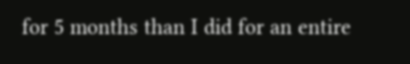for 5 months than I did for an entire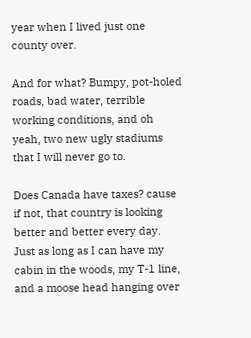year when I lived just one county over.

And for what? Bumpy, pot-holed roads, bad water, terrible working conditions, and oh yeah, two new ugly stadiums that I will never go to.

Does Canada have taxes? cause if not, that country is looking better and better every day. Just as long as I can have my cabin in the woods, my T-1 line, and a moose head hanging over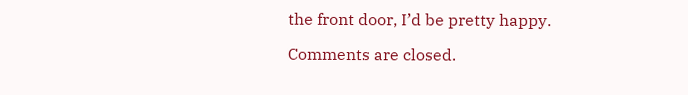the front door, I’d be pretty happy.

Comments are closed.